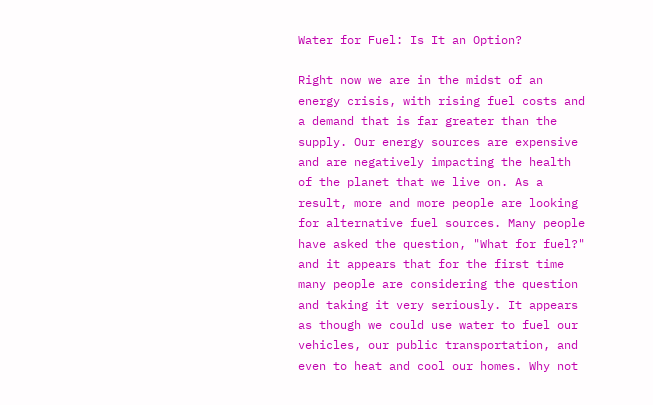Water for Fuel: Is It an Option?

Right now we are in the midst of an energy crisis, with rising fuel costs and a demand that is far greater than the supply. Our energy sources are expensive and are negatively impacting the health of the planet that we live on. As a result, more and more people are looking for alternative fuel sources. Many people have asked the question, "What for fuel?" and it appears that for the first time many people are considering the question and taking it very seriously. It appears as though we could use water to fuel our vehicles, our public transportation, and even to heat and cool our homes. Why not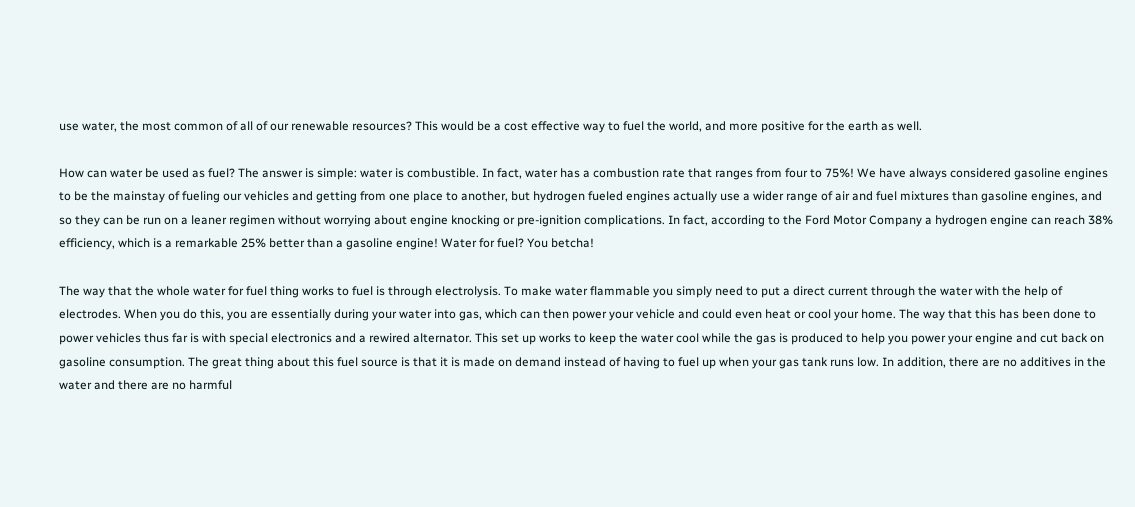use water, the most common of all of our renewable resources? This would be a cost effective way to fuel the world, and more positive for the earth as well.

How can water be used as fuel? The answer is simple: water is combustible. In fact, water has a combustion rate that ranges from four to 75%! We have always considered gasoline engines to be the mainstay of fueling our vehicles and getting from one place to another, but hydrogen fueled engines actually use a wider range of air and fuel mixtures than gasoline engines, and so they can be run on a leaner regimen without worrying about engine knocking or pre-ignition complications. In fact, according to the Ford Motor Company a hydrogen engine can reach 38% efficiency, which is a remarkable 25% better than a gasoline engine! Water for fuel? You betcha!

The way that the whole water for fuel thing works to fuel is through electrolysis. To make water flammable you simply need to put a direct current through the water with the help of electrodes. When you do this, you are essentially during your water into gas, which can then power your vehicle and could even heat or cool your home. The way that this has been done to power vehicles thus far is with special electronics and a rewired alternator. This set up works to keep the water cool while the gas is produced to help you power your engine and cut back on gasoline consumption. The great thing about this fuel source is that it is made on demand instead of having to fuel up when your gas tank runs low. In addition, there are no additives in the water and there are no harmful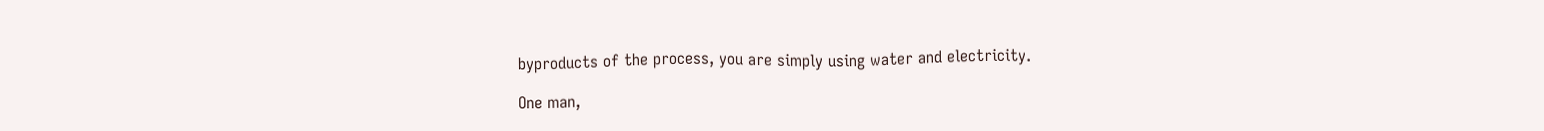byproducts of the process, you are simply using water and electricity.

One man,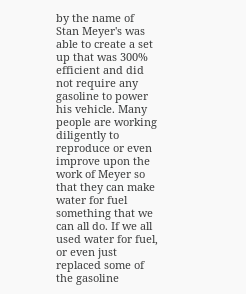by the name of Stan Meyer's was able to create a set up that was 300% efficient and did not require any gasoline to power his vehicle. Many people are working diligently to reproduce or even improve upon the work of Meyer so that they can make water for fuel something that we can all do. If we all used water for fuel, or even just replaced some of the gasoline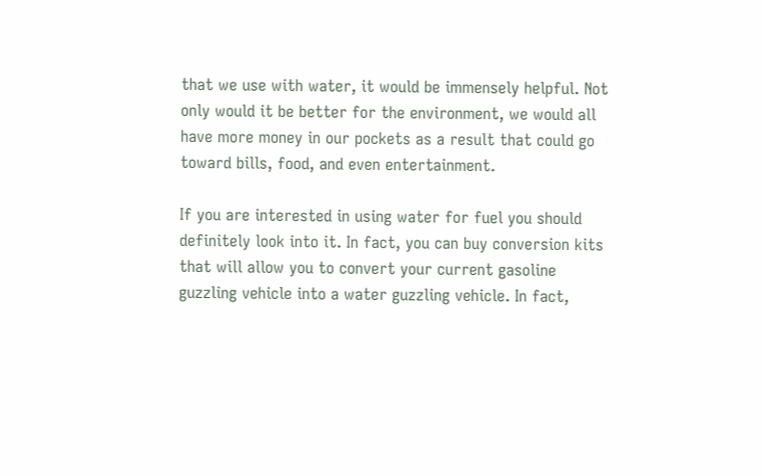that we use with water, it would be immensely helpful. Not only would it be better for the environment, we would all have more money in our pockets as a result that could go toward bills, food, and even entertainment.

If you are interested in using water for fuel you should definitely look into it. In fact, you can buy conversion kits that will allow you to convert your current gasoline guzzling vehicle into a water guzzling vehicle. In fact,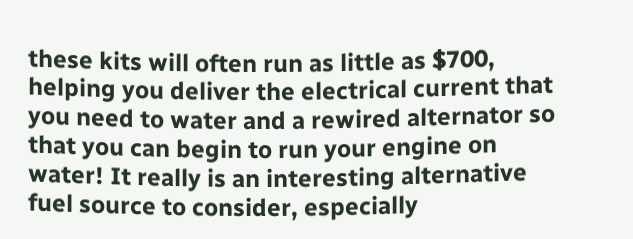these kits will often run as little as $700, helping you deliver the electrical current that you need to water and a rewired alternator so that you can begin to run your engine on water! It really is an interesting alternative fuel source to consider, especially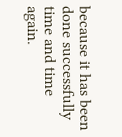because it has been done successfully time and time again.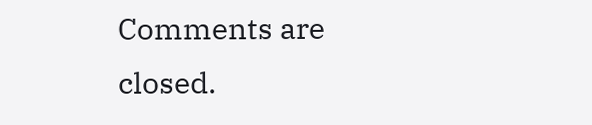Comments are closed.